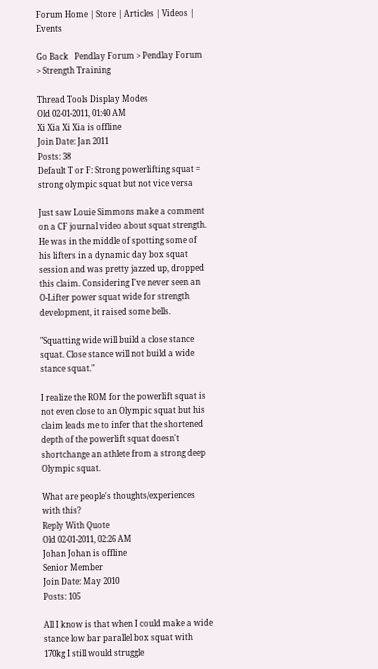Forum Home | Store | Articles | Videos | Events

Go Back   Pendlay Forum > Pendlay Forum > Strength Training

Thread Tools Display Modes
Old 02-01-2011, 01:40 AM
Xi Xia Xi Xia is offline
Join Date: Jan 2011
Posts: 38
Default T or F: Strong powerlifting squat = strong olympic squat but not vice versa

Just saw Louie Simmons make a comment on a CF journal video about squat strength. He was in the middle of spotting some of his lifters in a dynamic day box squat session and was pretty jazzed up, dropped this claim. Considering I've never seen an O-Lifter power squat wide for strength development, it raised some bells.

"Squatting wide will build a close stance squat. Close stance will not build a wide stance squat."

I realize the ROM for the powerlift squat is not even close to an Olympic squat but his claim leads me to infer that the shortened depth of the powerlift squat doesn't shortchange an athlete from a strong deep Olympic squat.

What are people's thoughts/experiences with this?
Reply With Quote
Old 02-01-2011, 02:26 AM
Johan Johan is offline
Senior Member
Join Date: May 2010
Posts: 105

All I know is that when I could make a wide stance low bar parallel box squat with 170kg I still would struggle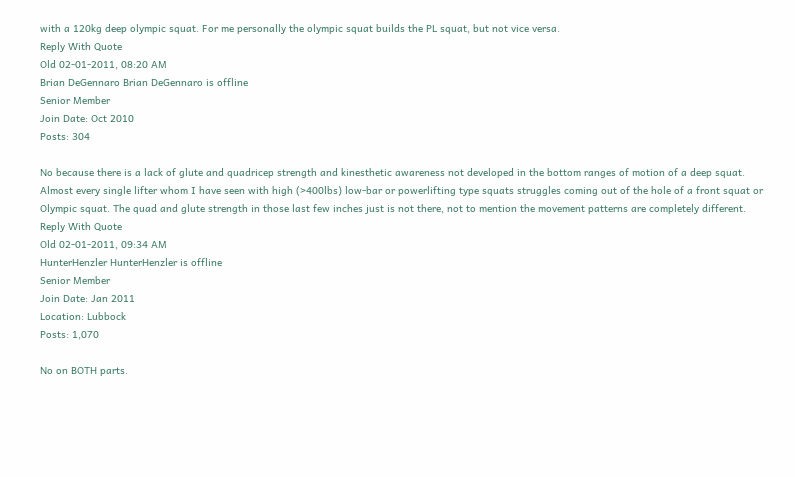with a 120kg deep olympic squat. For me personally the olympic squat builds the PL squat, but not vice versa.
Reply With Quote
Old 02-01-2011, 08:20 AM
Brian DeGennaro Brian DeGennaro is offline
Senior Member
Join Date: Oct 2010
Posts: 304

No because there is a lack of glute and quadricep strength and kinesthetic awareness not developed in the bottom ranges of motion of a deep squat. Almost every single lifter whom I have seen with high (>400lbs) low-bar or powerlifting type squats struggles coming out of the hole of a front squat or Olympic squat. The quad and glute strength in those last few inches just is not there, not to mention the movement patterns are completely different.
Reply With Quote
Old 02-01-2011, 09:34 AM
HunterHenzler HunterHenzler is offline
Senior Member
Join Date: Jan 2011
Location: Lubbock
Posts: 1,070

No on BOTH parts.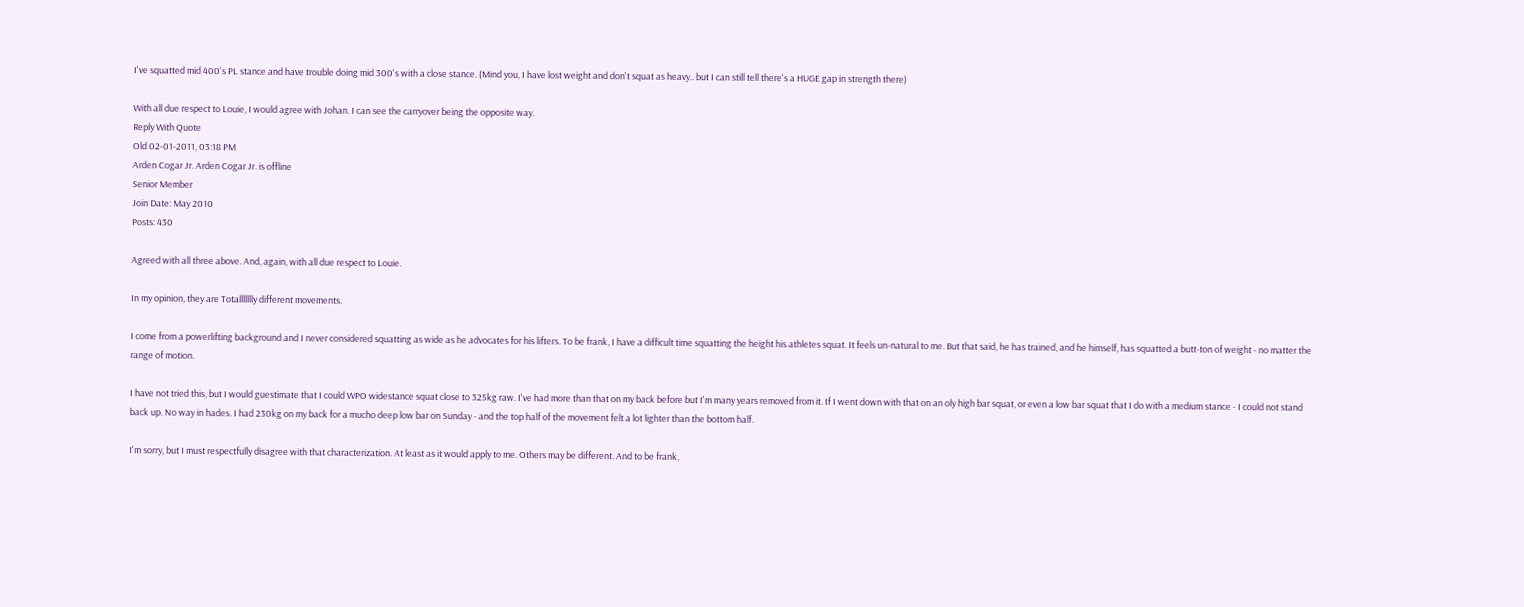I've squatted mid 400's PL stance and have trouble doing mid 300's with a close stance. (Mind you, I have lost weight and don't squat as heavy.. but I can still tell there's a HUGE gap in strength there)

With all due respect to Louie, I would agree with Johan. I can see the carryover being the opposite way.
Reply With Quote
Old 02-01-2011, 03:18 PM
Arden Cogar Jr. Arden Cogar Jr. is offline
Senior Member
Join Date: May 2010
Posts: 430

Agreed with all three above. And, again, with all due respect to Louie.

In my opinion, they are Totallllllly different movements.

I come from a powerlifting background and I never considered squatting as wide as he advocates for his lifters. To be frank, I have a difficult time squatting the height his athletes squat. It feels un-natural to me. But that said, he has trained, and he himself, has squatted a butt-ton of weight - no matter the range of motion.

I have not tried this, but I would guestimate that I could WPO widestance squat close to 325kg raw. I've had more than that on my back before but I'm many years removed from it. If I went down with that on an oly high bar squat, or even a low bar squat that I do with a medium stance - I could not stand back up. No way in hades. I had 230kg on my back for a mucho deep low bar on Sunday - and the top half of the movement felt a lot lighter than the bottom half.

I'm sorry, but I must respectfully disagree with that characterization. At least as it would apply to me. Others may be different. And to be frank,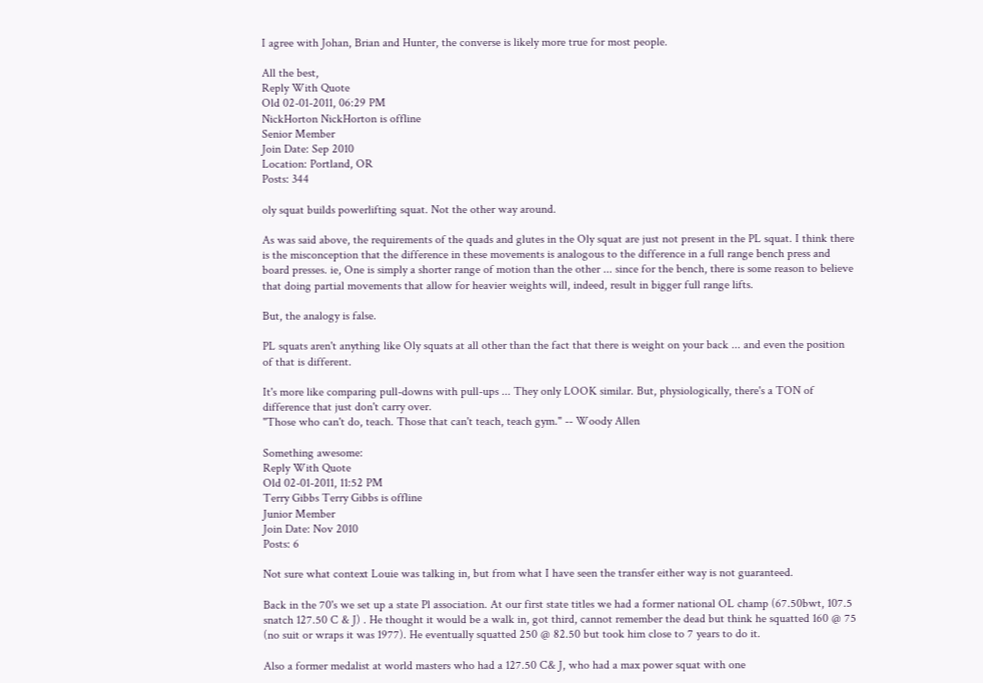I agree with Johan, Brian and Hunter, the converse is likely more true for most people.

All the best,
Reply With Quote
Old 02-01-2011, 06:29 PM
NickHorton NickHorton is offline
Senior Member
Join Date: Sep 2010
Location: Portland, OR
Posts: 344

oly squat builds powerlifting squat. Not the other way around.

As was said above, the requirements of the quads and glutes in the Oly squat are just not present in the PL squat. I think there is the misconception that the difference in these movements is analogous to the difference in a full range bench press and board presses. ie, One is simply a shorter range of motion than the other ... since for the bench, there is some reason to believe that doing partial movements that allow for heavier weights will, indeed, result in bigger full range lifts.

But, the analogy is false.

PL squats aren't anything like Oly squats at all other than the fact that there is weight on your back ... and even the position of that is different.

It's more like comparing pull-downs with pull-ups ... They only LOOK similar. But, physiologically, there's a TON of difference that just don't carry over.
"Those who can't do, teach. Those that can't teach, teach gym." -- Woody Allen

Something awesome:
Reply With Quote
Old 02-01-2011, 11:52 PM
Terry Gibbs Terry Gibbs is offline
Junior Member
Join Date: Nov 2010
Posts: 6

Not sure what context Louie was talking in, but from what I have seen the transfer either way is not guaranteed.

Back in the 70's we set up a state Pl association. At our first state titles we had a former national OL champ (67.50bwt, 107.5 snatch 127.50 C & J) . He thought it would be a walk in, got third, cannot remember the dead but think he squatted 160 @ 75 (no suit or wraps it was 1977). He eventually squatted 250 @ 82.50 but took him close to 7 years to do it.

Also a former medalist at world masters who had a 127.50 C& J, who had a max power squat with one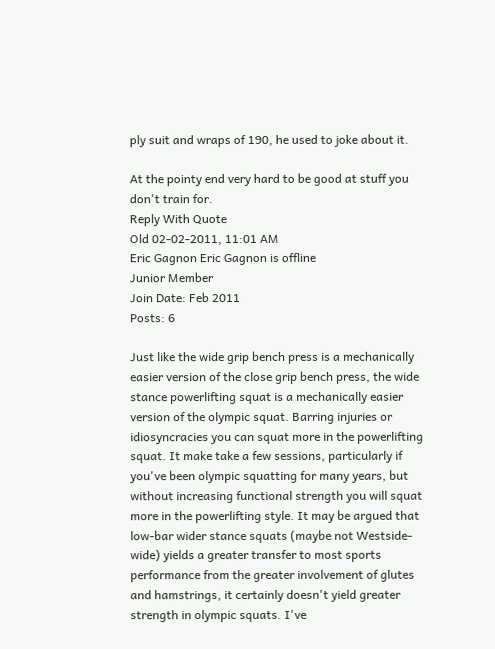ply suit and wraps of 190, he used to joke about it.

At the pointy end very hard to be good at stuff you don't train for.
Reply With Quote
Old 02-02-2011, 11:01 AM
Eric Gagnon Eric Gagnon is offline
Junior Member
Join Date: Feb 2011
Posts: 6

Just like the wide grip bench press is a mechanically easier version of the close grip bench press, the wide stance powerlifting squat is a mechanically easier version of the olympic squat. Barring injuries or idiosyncracies you can squat more in the powerlifting squat. It make take a few sessions, particularly if you've been olympic squatting for many years, but without increasing functional strength you will squat more in the powerlifting style. It may be argued that low-bar wider stance squats (maybe not Westside-wide) yields a greater transfer to most sports performance from the greater involvement of glutes and hamstrings, it certainly doesn't yield greater strength in olympic squats. I've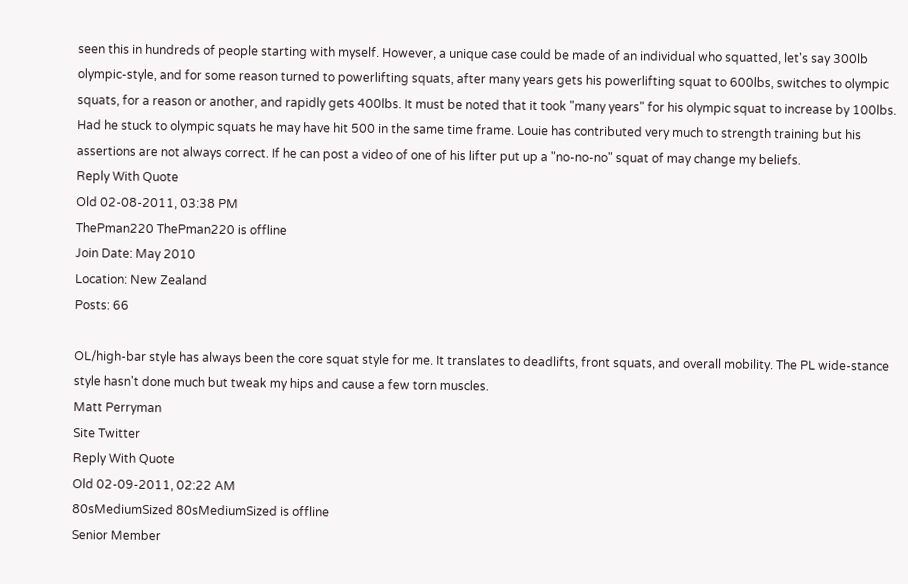seen this in hundreds of people starting with myself. However, a unique case could be made of an individual who squatted, let's say 300lb olympic-style, and for some reason turned to powerlifting squats, after many years gets his powerlifting squat to 600lbs, switches to olympic squats, for a reason or another, and rapidly gets 400lbs. It must be noted that it took "many years" for his olympic squat to increase by 100lbs. Had he stuck to olympic squats he may have hit 500 in the same time frame. Louie has contributed very much to strength training but his assertions are not always correct. If he can post a video of one of his lifter put up a "no-no-no" squat of may change my beliefs.
Reply With Quote
Old 02-08-2011, 03:38 PM
ThePman220 ThePman220 is offline
Join Date: May 2010
Location: New Zealand
Posts: 66

OL/high-bar style has always been the core squat style for me. It translates to deadlifts, front squats, and overall mobility. The PL wide-stance style hasn't done much but tweak my hips and cause a few torn muscles.
Matt Perryman
Site Twitter
Reply With Quote
Old 02-09-2011, 02:22 AM
80sMediumSized 80sMediumSized is offline
Senior Member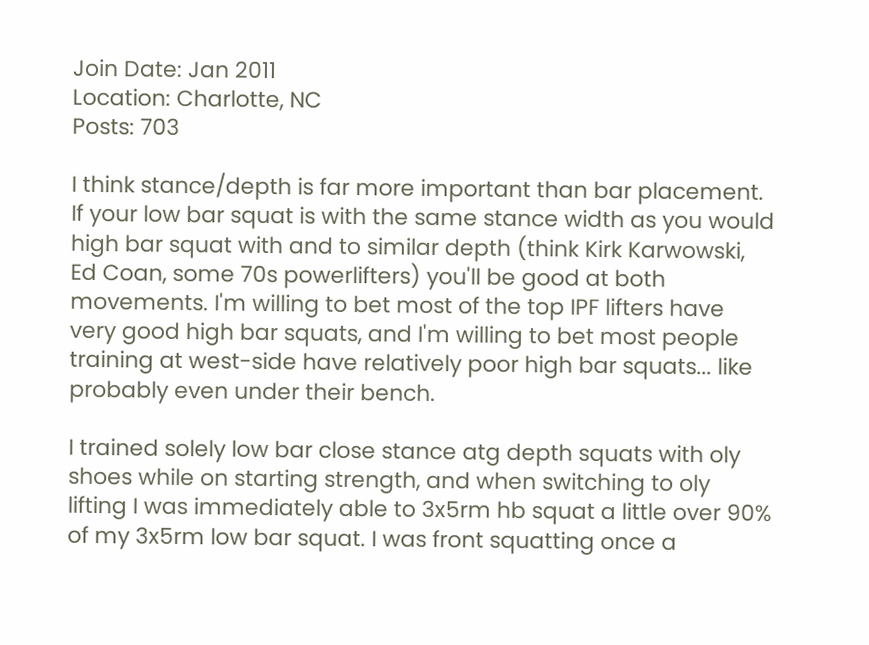Join Date: Jan 2011
Location: Charlotte, NC
Posts: 703

I think stance/depth is far more important than bar placement. If your low bar squat is with the same stance width as you would high bar squat with and to similar depth (think Kirk Karwowski, Ed Coan, some 70s powerlifters) you'll be good at both movements. I'm willing to bet most of the top IPF lifters have very good high bar squats, and I'm willing to bet most people training at west-side have relatively poor high bar squats... like probably even under their bench.

I trained solely low bar close stance atg depth squats with oly shoes while on starting strength, and when switching to oly lifting I was immediately able to 3x5rm hb squat a little over 90% of my 3x5rm low bar squat. I was front squatting once a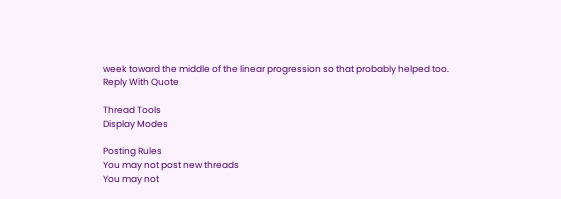week toward the middle of the linear progression so that probably helped too.
Reply With Quote

Thread Tools
Display Modes

Posting Rules
You may not post new threads
You may not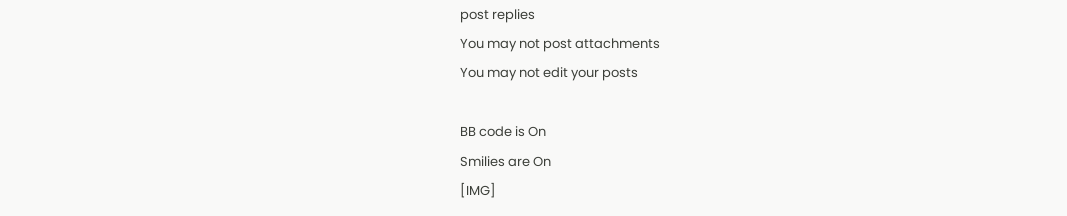post replies
You may not post attachments
You may not edit your posts

BB code is On
Smilies are On
[IMG]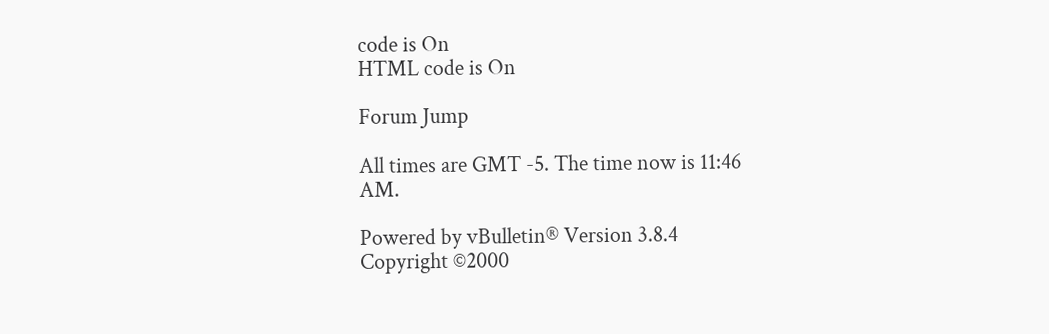code is On
HTML code is On

Forum Jump

All times are GMT -5. The time now is 11:46 AM.

Powered by vBulletin® Version 3.8.4
Copyright ©2000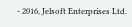- 2016, Jelsoft Enterprises Ltd.